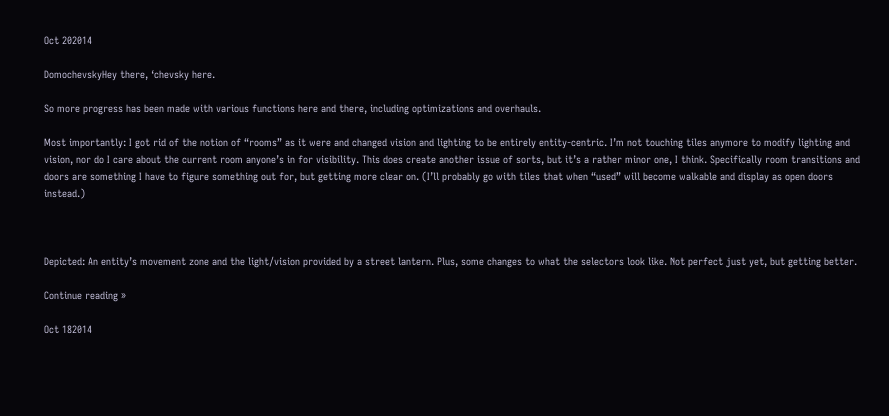Oct 202014

DomochevskyHey there, ‘chevsky here.

So more progress has been made with various functions here and there, including optimizations and overhauls.

Most importantly: I got rid of the notion of “rooms” as it were and changed vision and lighting to be entirely entity-centric. I’m not touching tiles anymore to modify lighting and vision, nor do I care about the current room anyone’s in for visibility. This does create another issue of sorts, but it’s a rather minor one, I think. Specifically room transitions and doors are something I have to figure something out for, but getting more clear on. (I’ll probably go with tiles that when “used” will become walkable and display as open doors instead.)



Depicted: An entity’s movement zone and the light/vision provided by a street lantern. Plus, some changes to what the selectors look like. Not perfect just yet, but getting better.

Continue reading »

Oct 182014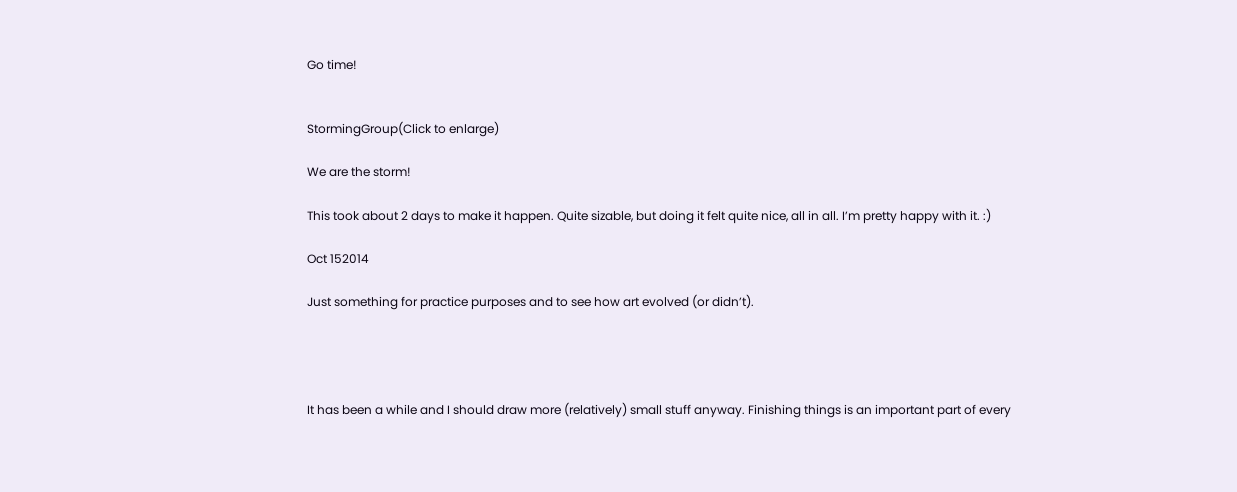Go time!


StormingGroup(Click to enlarge)

We are the storm!

This took about 2 days to make it happen. Quite sizable, but doing it felt quite nice, all in all. I’m pretty happy with it. :)

Oct 152014

Just something for practice purposes and to see how art evolved (or didn’t).




It has been a while and I should draw more (relatively) small stuff anyway. Finishing things is an important part of every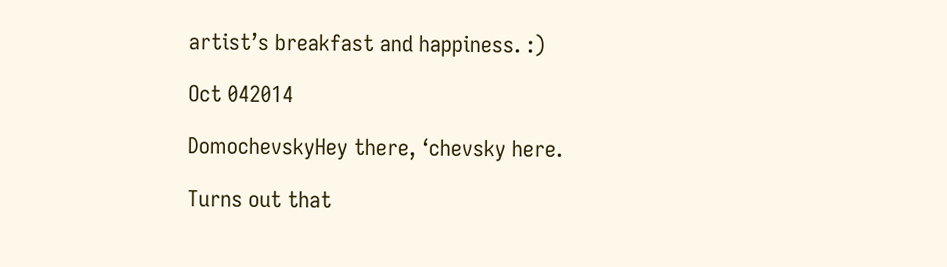artist’s breakfast and happiness. :)

Oct 042014

DomochevskyHey there, ‘chevsky here.

Turns out that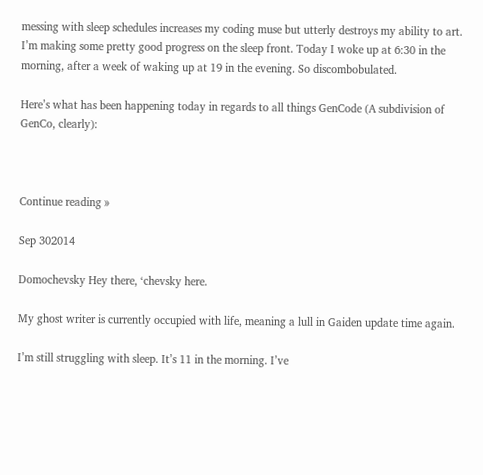messing with sleep schedules increases my coding muse but utterly destroys my ability to art. I’m making some pretty good progress on the sleep front. Today I woke up at 6:30 in the morning, after a week of waking up at 19 in the evening. So discombobulated.

Here’s what has been happening today in regards to all things GenCode (A subdivision of GenCo, clearly):



Continue reading »

Sep 302014

Domochevsky Hey there, ‘chevsky here.

My ghost writer is currently occupied with life, meaning a lull in Gaiden update time again.

I’m still struggling with sleep. It’s 11 in the morning. I’ve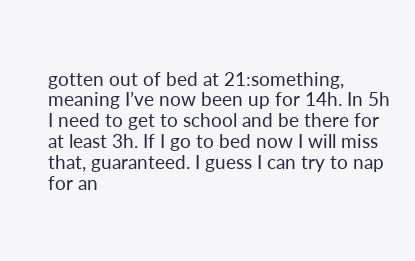gotten out of bed at 21:something, meaning I’ve now been up for 14h. In 5h I need to get to school and be there for at least 3h. If I go to bed now I will miss that, guaranteed. I guess I can try to nap for an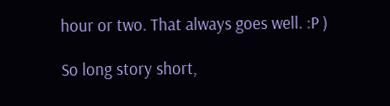hour or two. That always goes well. :P )

So long story short,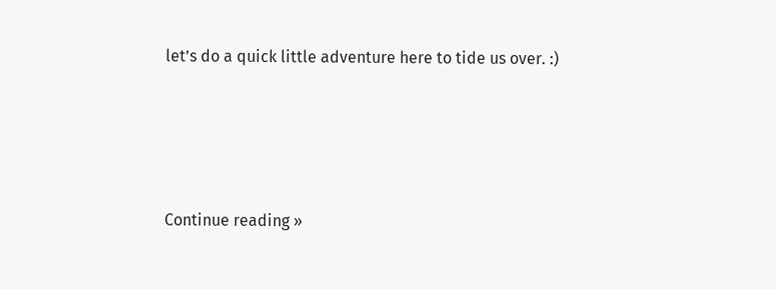let’s do a quick little adventure here to tide us over. :)




Continue reading »